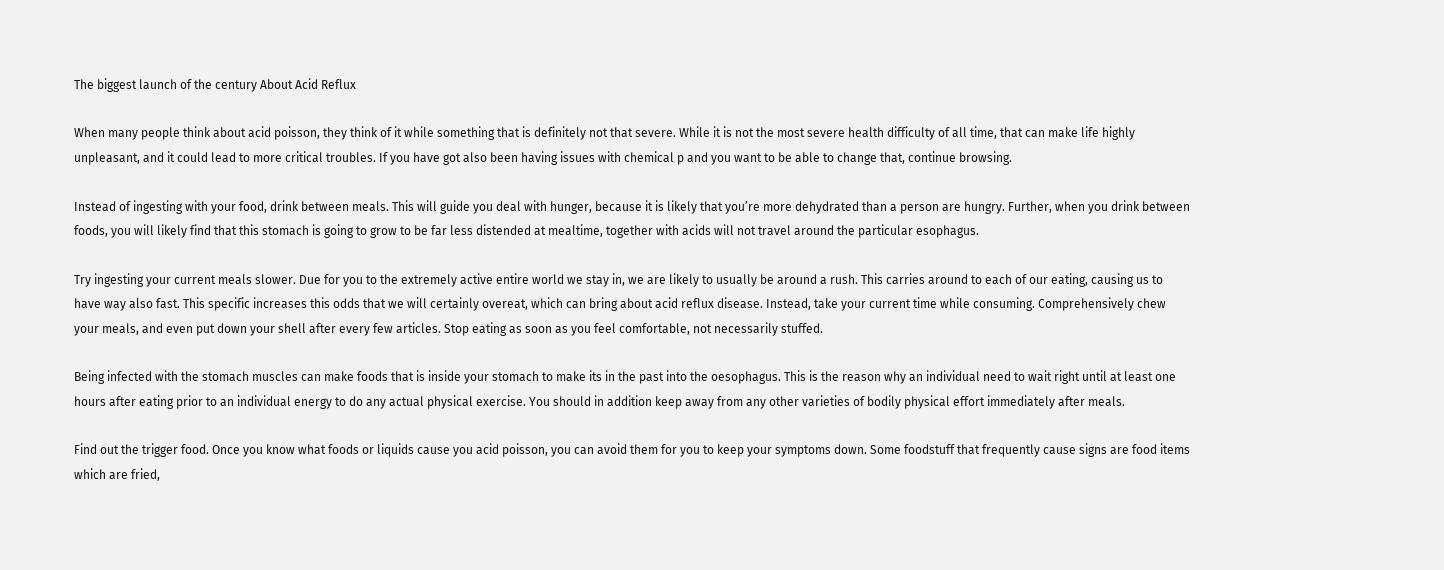The biggest launch of the century About Acid Reflux

When many people think about acid poisson, they think of it while something that is definitely not that severe. While it is not the most severe health difficulty of all time, that can make life highly unpleasant, and it could lead to more critical troubles. If you have got also been having issues with chemical p and you want to be able to change that, continue browsing.

Instead of ingesting with your food, drink between meals. This will guide you deal with hunger, because it is likely that you’re more dehydrated than a person are hungry. Further, when you drink between foods, you will likely find that this stomach is going to grow to be far less distended at mealtime, together with acids will not travel around the particular esophagus.

Try ingesting your current meals slower. Due for you to the extremely active entire world we stay in, we are likely to usually be around a rush. This carries around to each of our eating, causing us to have way also fast. This specific increases this odds that we will certainly overeat, which can bring about acid reflux disease. Instead, take your current time while consuming. Comprehensively chew your meals, and even put down your shell after every few articles. Stop eating as soon as you feel comfortable, not necessarily stuffed.

Being infected with the stomach muscles can make foods that is inside your stomach to make its in the past into the oesophagus. This is the reason why an individual need to wait right until at least one hours after eating prior to an individual energy to do any actual physical exercise. You should in addition keep away from any other varieties of bodily physical effort immediately after meals.

Find out the trigger food. Once you know what foods or liquids cause you acid poisson, you can avoid them for you to keep your symptoms down. Some foodstuff that frequently cause signs are food items which are fried,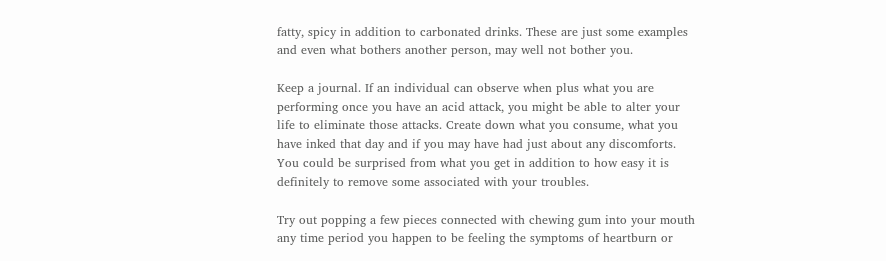fatty, spicy in addition to carbonated drinks. These are just some examples and even what bothers another person, may well not bother you.

Keep a journal. If an individual can observe when plus what you are performing once you have an acid attack, you might be able to alter your life to eliminate those attacks. Create down what you consume, what you have inked that day and if you may have had just about any discomforts. You could be surprised from what you get in addition to how easy it is definitely to remove some associated with your troubles.

Try out popping a few pieces connected with chewing gum into your mouth any time period you happen to be feeling the symptoms of heartburn or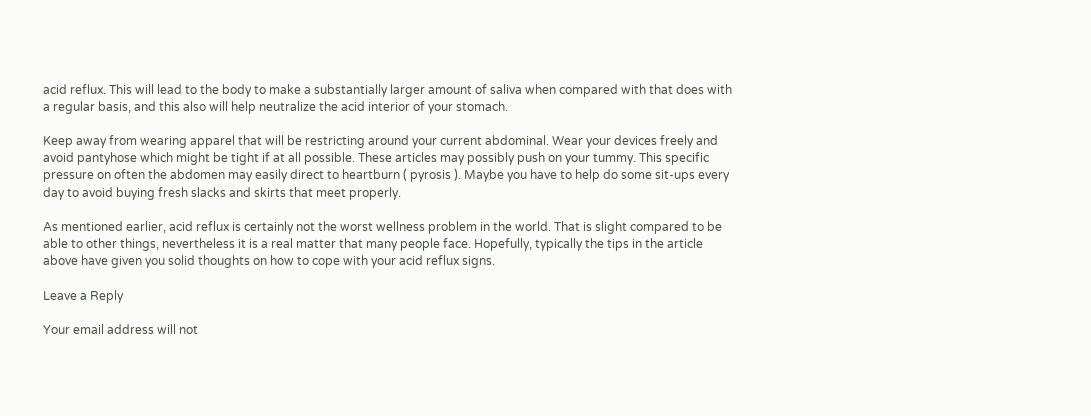acid reflux. This will lead to the body to make a substantially larger amount of saliva when compared with that does with a regular basis, and this also will help neutralize the acid interior of your stomach.

Keep away from wearing apparel that will be restricting around your current abdominal. Wear your devices freely and avoid pantyhose which might be tight if at all possible. These articles may possibly push on your tummy. This specific pressure on often the abdomen may easily direct to heartburn ( pyrosis ). Maybe you have to help do some sit-ups every day to avoid buying fresh slacks and skirts that meet properly.

As mentioned earlier, acid reflux is certainly not the worst wellness problem in the world. That is slight compared to be able to other things, nevertheless it is a real matter that many people face. Hopefully, typically the tips in the article above have given you solid thoughts on how to cope with your acid reflux signs.

Leave a Reply

Your email address will not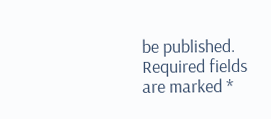be published. Required fields are marked *